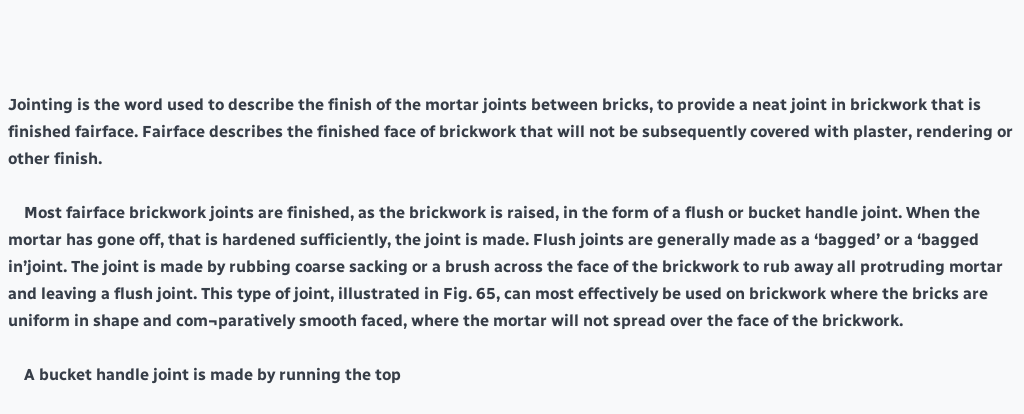Jointing is the word used to describe the finish of the mortar joints between bricks, to provide a neat joint in brickwork that is finished fairface. Fairface describes the finished face of brickwork that will not be subsequently covered with plaster, rendering or other finish.

    Most fairface brickwork joints are finished, as the brickwork is raised, in the form of a flush or bucket handle joint. When the mortar has gone off, that is hardened sufficiently, the joint is made. Flush joints are generally made as a ‘bagged’ or a ‘bagged in’joint. The joint is made by rubbing coarse sacking or a brush across the face of the brickwork to rub away all protruding mortar and leaving a flush joint. This type of joint, illustrated in Fig. 65, can most effectively be used on brickwork where the bricks are uniform in shape and com¬paratively smooth faced, where the mortar will not spread over the face of the brickwork.

    A bucket handle joint is made by running the top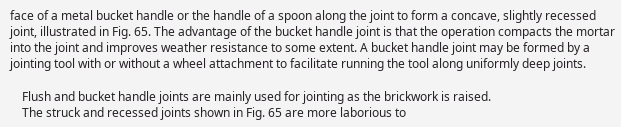face of a metal bucket handle or the handle of a spoon along the joint to form a concave, slightly recessed joint, illustrated in Fig. 65. The advantage of the bucket handle joint is that the operation compacts the mortar into the joint and improves weather resistance to some extent. A bucket handle joint may be formed by a jointing tool with or without a wheel attachment to facilitate running the tool along uniformly deep joints.

    Flush and bucket handle joints are mainly used for jointing as the brickwork is raised.
    The struck and recessed joints shown in Fig. 65 are more laborious to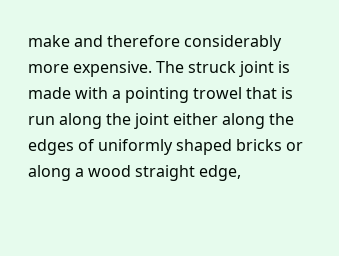make and therefore considerably more expensive. The struck joint is made with a pointing trowel that is run along the joint either along the edges of uniformly shaped bricks or along a wood straight edge,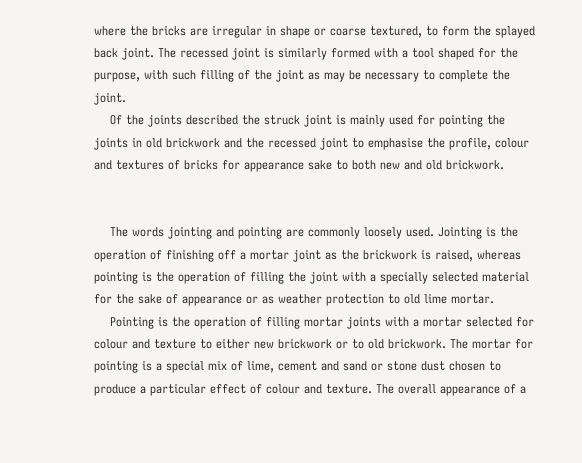where the bricks are irregular in shape or coarse textured, to form the splayed back joint. The recessed joint is similarly formed with a tool shaped for the purpose, with such filling of the joint as may be necessary to complete the joint.
    Of the joints described the struck joint is mainly used for pointing the joints in old brickwork and the recessed joint to emphasise the profile, colour and textures of bricks for appearance sake to both new and old brickwork.


    The words jointing and pointing are commonly loosely used. Jointing is the operation of finishing off a mortar joint as the brickwork is raised, whereas pointing is the operation of filling the joint with a specially selected material for the sake of appearance or as weather protection to old lime mortar.
    Pointing is the operation of filling mortar joints with a mortar selected for colour and texture to either new brickwork or to old brickwork. The mortar for pointing is a special mix of lime, cement and sand or stone dust chosen to produce a particular effect of colour and texture. The overall appearance of a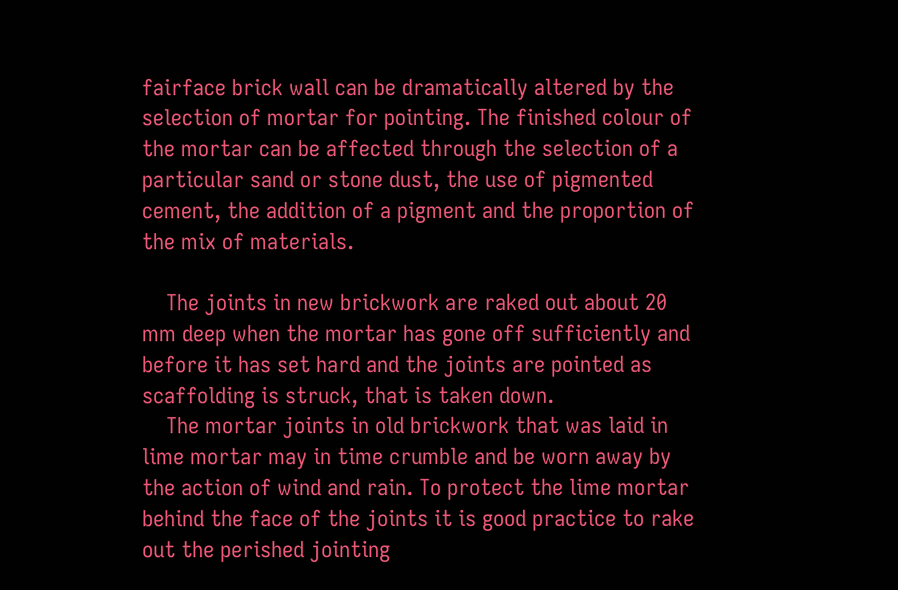fairface brick wall can be dramatically altered by the selection of mortar for pointing. The finished colour of the mortar can be affected through the selection of a particular sand or stone dust, the use of pigmented cement, the addition of a pigment and the proportion of the mix of materials.

    The joints in new brickwork are raked out about 20 mm deep when the mortar has gone off sufficiently and before it has set hard and the joints are pointed as scaffolding is struck, that is taken down.
    The mortar joints in old brickwork that was laid in lime mortar may in time crumble and be worn away by the action of wind and rain. To protect the lime mortar behind the face of the joints it is good practice to rake out the perished jointing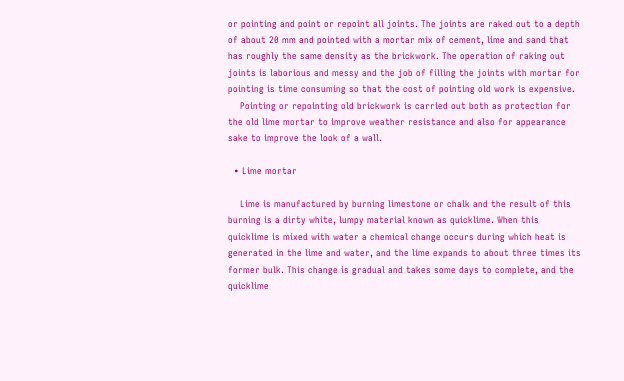or pointing and point or repoint all joints. The joints are raked out to a depth of about 20 mm and pointed with a mortar mix of cement, lime and sand that has roughly the same density as the brickwork. The operation of raking out joints is laborious and messy and the job of filling the joints with mortar for pointing is time consuming so that the cost of pointing old work is expensive.
    Pointing or repointing old brickwork is carried out both as protection for the old lime mortar to improve weather resistance and also for appearance sake to improve the look of a wall.

  • Lime mortar

    Lime is manufactured by burning limestone or chalk and the result of this burning is a dirty white, lumpy material known as quicklime. When this quicklime is mixed with water a chemical change occurs during which heat is generated in the lime and water, and the lime expands to about three times its former bulk. This change is gradual and takes some days to complete, and the quicklime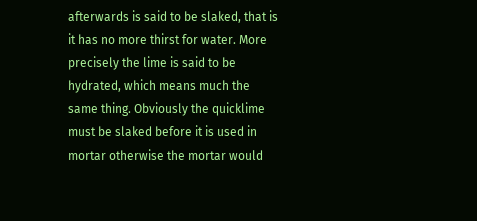afterwards is said to be slaked, that is it has no more thirst for water. More precisely the lime is said to be hydrated, which means much the same thing. Obviously the quicklime must be slaked before it is used in mortar otherwise the mortar would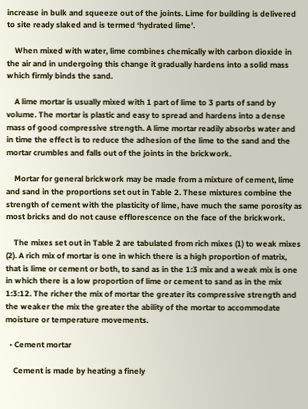increase in bulk and squeeze out of the joints. Lime for building is delivered to site ready slaked and is termed ‘hydrated lime’.

    When mixed with water, lime combines chemically with carbon dioxide in the air and in undergoing this change it gradually hardens into a solid mass which firmly binds the sand.

    A lime mortar is usually mixed with 1 part of lime to 3 parts of sand by volume. The mortar is plastic and easy to spread and hardens into a dense mass of good compressive strength. A lime mortar readily absorbs water and in time the effect is to reduce the adhesion of the lime to the sand and the mortar crumbles and falls out of the joints in the brickwork.

    Mortar for general brickwork may be made from a mixture of cement, lime and sand in the proportions set out in Table 2. These mixtures combine the strength of cement with the plasticity of lime, have much the same porosity as most bricks and do not cause efflorescence on the face of the brickwork.

    The mixes set out in Table 2 are tabulated from rich mixes (1) to weak mixes (2). A rich mix of mortar is one in which there is a high proportion of matrix, that is lime or cement or both, to sand as in the 1:3 mix and a weak mix is one in which there is a low proportion of lime or cement to sand as in the mix 1:3:12. The richer the mix of mortar the greater its compressive strength and the weaker the mix the greater the ability of the mortar to accommodate moisture or temperature movements.

  • Cement mortar

    Cement is made by heating a finely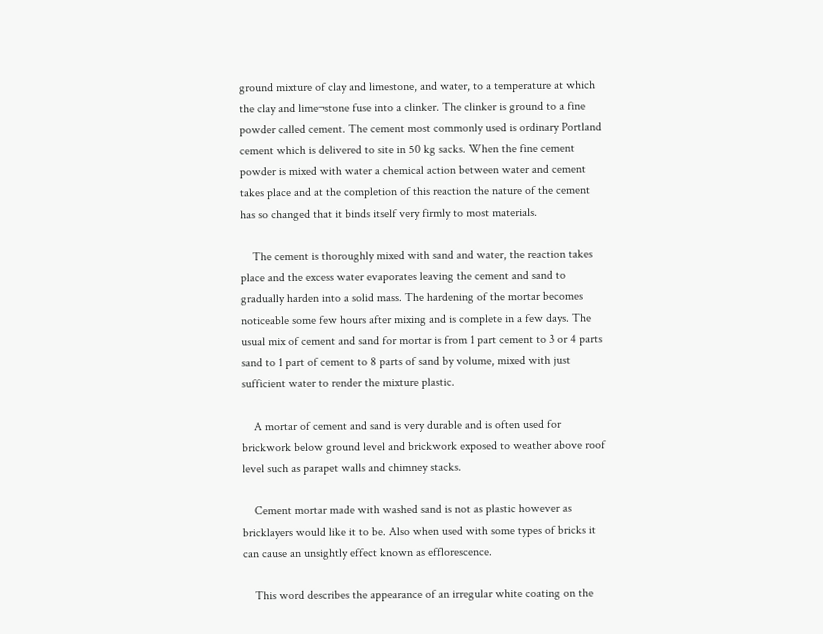ground mixture of clay and limestone, and water, to a temperature at which the clay and lime¬stone fuse into a clinker. The clinker is ground to a fine powder called cement. The cement most commonly used is ordinary Portland cement which is delivered to site in 50 kg sacks. When the fine cement powder is mixed with water a chemical action between water and cement takes place and at the completion of this reaction the nature of the cement has so changed that it binds itself very firmly to most materials.

    The cement is thoroughly mixed with sand and water, the reaction takes place and the excess water evaporates leaving the cement and sand to gradually harden into a solid mass. The hardening of the mortar becomes noticeable some few hours after mixing and is complete in a few days. The usual mix of cement and sand for mortar is from 1 part cement to 3 or 4 parts sand to 1 part of cement to 8 parts of sand by volume, mixed with just sufficient water to render the mixture plastic.

    A mortar of cement and sand is very durable and is often used for brickwork below ground level and brickwork exposed to weather above roof level such as parapet walls and chimney stacks.

    Cement mortar made with washed sand is not as plastic however as bricklayers would like it to be. Also when used with some types of bricks it can cause an unsightly effect known as efflorescence.

    This word describes the appearance of an irregular white coating on the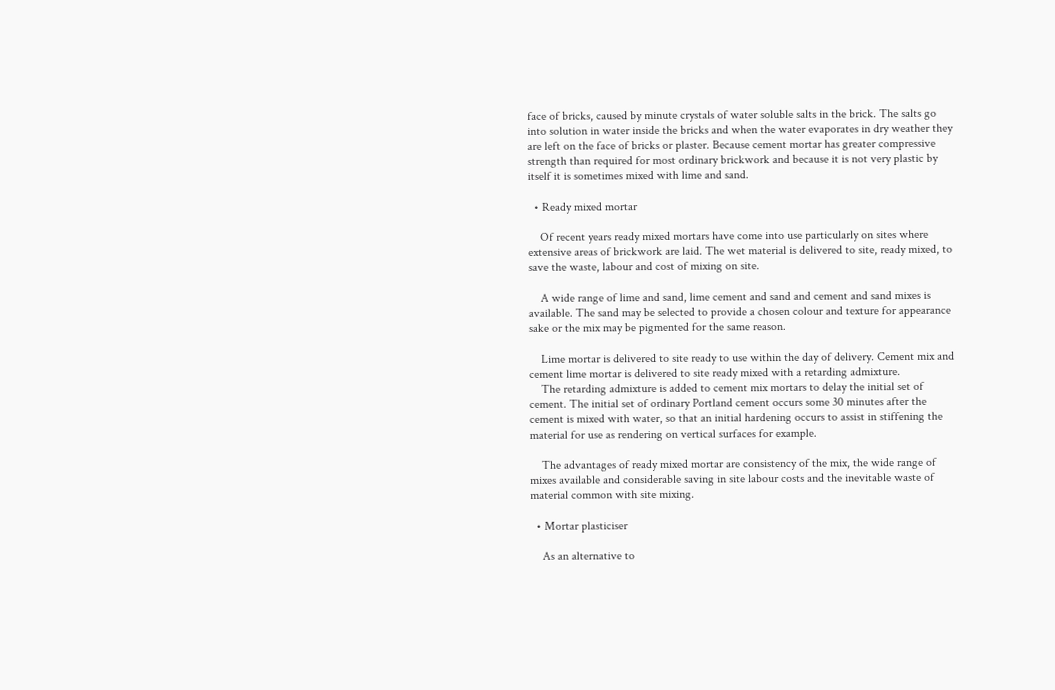face of bricks, caused by minute crystals of water soluble salts in the brick. The salts go into solution in water inside the bricks and when the water evaporates in dry weather they are left on the face of bricks or plaster. Because cement mortar has greater compressive strength than required for most ordinary brickwork and because it is not very plastic by itself it is sometimes mixed with lime and sand.

  • Ready mixed mortar

    Of recent years ready mixed mortars have come into use particularly on sites where extensive areas of brickwork are laid. The wet material is delivered to site, ready mixed, to save the waste, labour and cost of mixing on site.

    A wide range of lime and sand, lime cement and sand and cement and sand mixes is available. The sand may be selected to provide a chosen colour and texture for appearance sake or the mix may be pigmented for the same reason.

    Lime mortar is delivered to site ready to use within the day of delivery. Cement mix and cement lime mortar is delivered to site ready mixed with a retarding admixture.
    The retarding admixture is added to cement mix mortars to delay the initial set of cement. The initial set of ordinary Portland cement occurs some 30 minutes after the cement is mixed with water, so that an initial hardening occurs to assist in stiffening the material for use as rendering on vertical surfaces for example.

    The advantages of ready mixed mortar are consistency of the mix, the wide range of mixes available and considerable saving in site labour costs and the inevitable waste of material common with site mixing.

  • Mortar plasticiser

    As an alternative to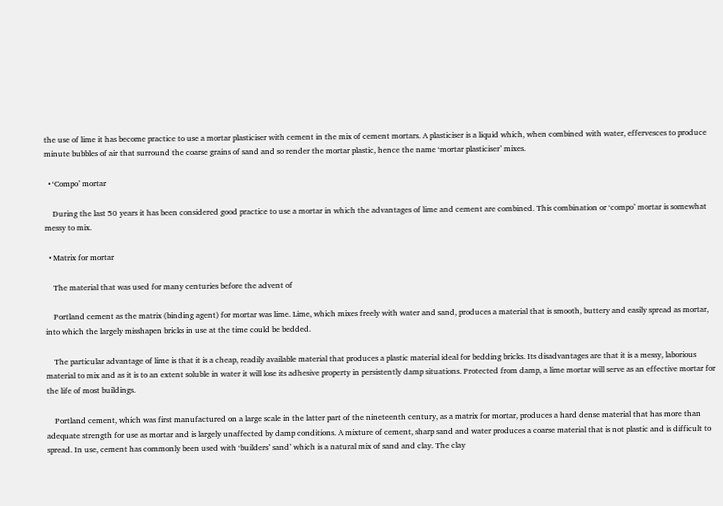the use of lime it has become practice to use a mortar plasticiser with cement in the mix of cement mortars. A plasticiser is a liquid which, when combined with water, effervesces to produce minute bubbles of air that surround the coarse grains of sand and so render the mortar plastic, hence the name ‘mortar plasticiser’ mixes.

  • ‘Compo’ mortar

    During the last 50 years it has been considered good practice to use a mortar in which the advantages of lime and cement are combined. This combination or ‘compo’ mortar is somewhat messy to mix.

  • Matrix for mortar

    The material that was used for many centuries before the advent of

    Portland cement as the matrix (binding agent) for mortar was lime. Lime, which mixes freely with water and sand, produces a material that is smooth, buttery and easily spread as mortar, into which the largely misshapen bricks in use at the time could be bedded.

    The particular advantage of lime is that it is a cheap, readily available material that produces a plastic material ideal for bedding bricks. Its disadvantages are that it is a messy, laborious material to mix and as it is to an extent soluble in water it will lose its adhesive property in persistently damp situations. Protected from damp, a lime mortar will serve as an effective mortar for the life of most buildings.

    Portland cement, which was first manufactured on a large scale in the latter part of the nineteenth century, as a matrix for mortar, produces a hard dense material that has more than adequate strength for use as mortar and is largely unaffected by damp conditions. A mixture of cement, sharp sand and water produces a coarse material that is not plastic and is difficult to spread. In use, cement has commonly been used with ‘builders’ sand’ which is a natural mix of sand and clay. The clay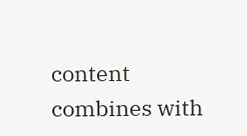content combines with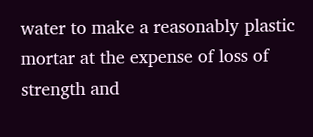water to make a reasonably plastic mortar at the expense of loss of strength and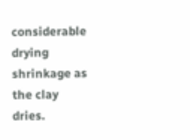considerable drying shrinkage as the clay dries.